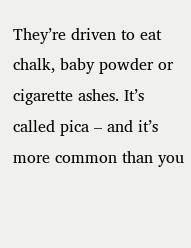They’re driven to eat chalk, baby powder or cigarette ashes. It’s called pica – and it’s more common than you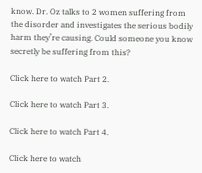know. Dr. Oz talks to 2 women suffering from the disorder and investigates the serious bodily harm they’re causing. Could someone you know secretly be suffering from this?

Click here to watch Part 2.

Click here to watch Part 3.

Click here to watch Part 4.

Click here to watch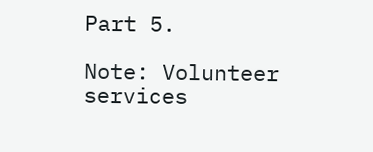Part 5.

Note: Volunteer services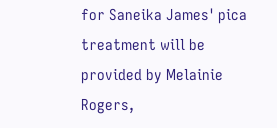for Saneika James' pica treatment will be provided by Melainie Rogers,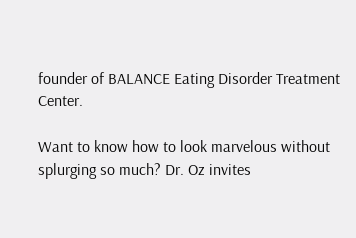founder of BALANCE Eating Disorder Treatment Center.

Want to know how to look marvelous without splurging so much? Dr. Oz invites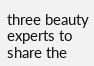three beauty experts to share the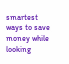smartest ways to save money while looking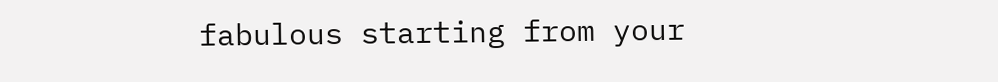fabulous starting from your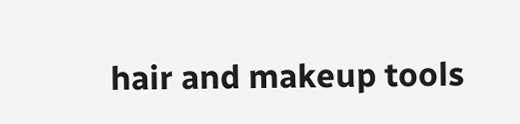hair and makeup tools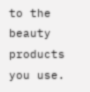to the beauty products you use.